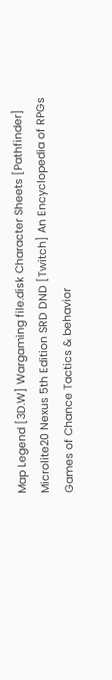Map Legend [3D.W] Wargaming file.disk Character Sheets [Pathfinder] Microlite20 Nexus 5th Edition SRD DND [Twitch] An Encyclopedia of RPGs Games of Chance Tactics & behavior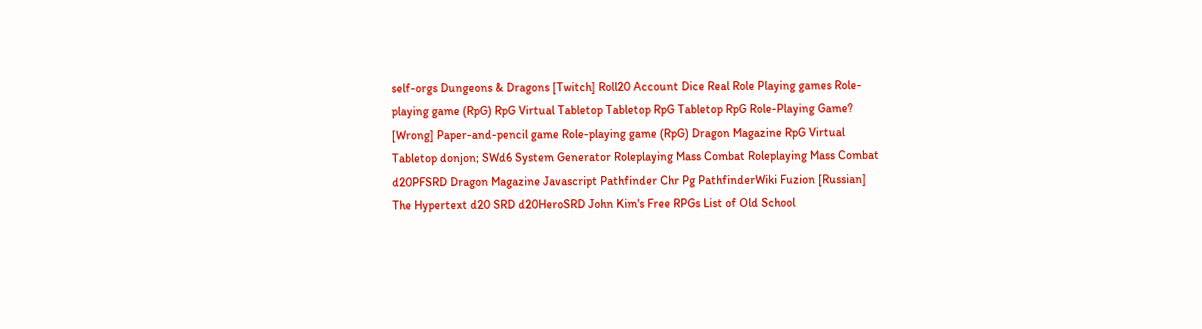self-orgs Dungeons & Dragons [Twitch] Roll20 Account Dice Real Role Playing games Role-playing game (RpG) RpG Virtual Tabletop Tabletop RpG Tabletop RpG Role-Playing Game? [Wrong] Paper-and-pencil game Role-playing game (RpG) Dragon Magazine RpG Virtual Tabletop donjon; SWd6 System Generator Roleplaying Mass Combat Roleplaying Mass Combat d20PFSRD Dragon Magazine Javascript Pathfinder Chr Pg PathfinderWiki Fuzion [Russian] The Hypertext d20 SRD d20HeroSRD John Kim's Free RPGs List of Old School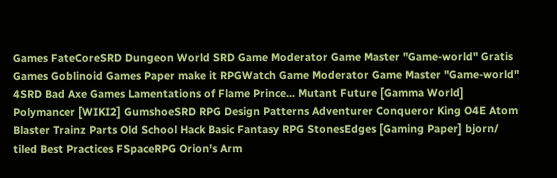Games FateCoreSRD Dungeon World SRD Game Moderator Game Master "Game-world" Gratis Games Goblinoid Games Paper make it RPGWatch Game Moderator Game Master "Game-world" 4SRD Bad Axe Games Lamentations of Flame Prince... Mutant Future [Gamma World] Polymancer [WIKI2] GumshoeSRD RPG Design Patterns Adventurer Conqueror King O4E Atom Blaster Trainz Parts Old School Hack Basic Fantasy RPG StonesEdges [Gaming Paper] bjorn/ tiled Best Practices FSpaceRPG Orion's Arm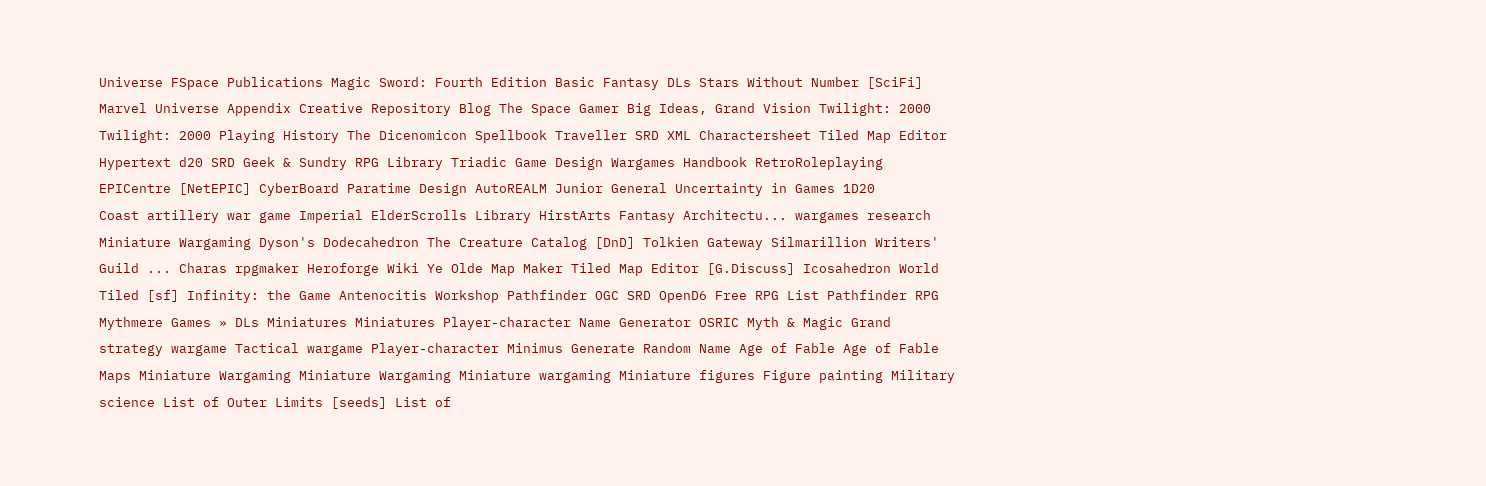Universe FSpace Publications Magic Sword: Fourth Edition Basic Fantasy DLs Stars Without Number [SciFi] Marvel Universe Appendix Creative Repository Blog The Space Gamer Big Ideas, Grand Vision Twilight: 2000 Twilight: 2000 Playing History The Dicenomicon Spellbook Traveller SRD XML Charactersheet Tiled Map Editor Hypertext d20 SRD Geek & Sundry RPG Library Triadic Game Design Wargames Handbook RetroRoleplaying EPICentre [NetEPIC] CyberBoard Paratime Design AutoREALM Junior General Uncertainty in Games 1D20
Coast artillery war game Imperial ElderScrolls Library HirstArts Fantasy Architectu... wargames research Miniature Wargaming Dyson's Dodecahedron The Creature Catalog [DnD] Tolkien Gateway Silmarillion Writers' Guild ... Charas rpgmaker Heroforge Wiki Ye Olde Map Maker Tiled Map Editor [G.Discuss] Icosahedron World Tiled [sf] Infinity: the Game Antenocitis Workshop Pathfinder OGC SRD OpenD6 Free RPG List Pathfinder RPG Mythmere Games » DLs Miniatures Miniatures Player-character Name Generator OSRIC Myth & Magic Grand strategy wargame Tactical wargame Player-character Minimus Generate Random Name Age of Fable Age of Fable Maps Miniature Wargaming Miniature Wargaming Miniature wargaming Miniature figures Figure painting Military science List of Outer Limits [seeds] List of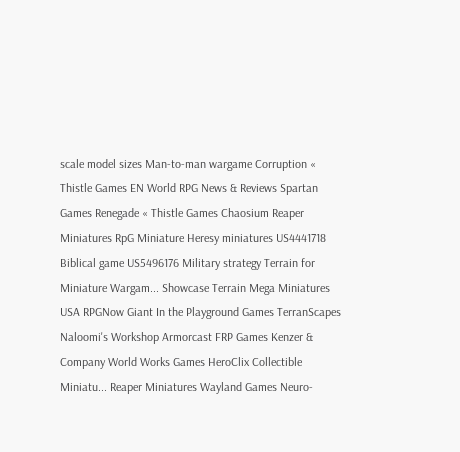scale model sizes Man-to-man wargame Corruption « Thistle Games EN World RPG News & Reviews Spartan Games Renegade « Thistle Games Chaosium Reaper Miniatures RpG Miniature Heresy miniatures US4441718 Biblical game US5496176 Military strategy Terrain for Miniature Wargam... Showcase Terrain Mega Miniatures USA RPGNow Giant In the Playground Games TerranScapes Naloomi's Workshop Armorcast FRP Games Kenzer & Company World Works Games HeroClix Collectible Miniatu... Reaper Miniatures Wayland Games Neuro-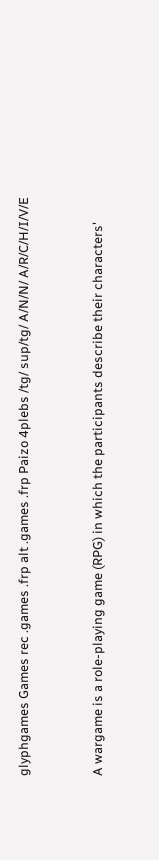glyphgames Games rec .games .frp alt .games .frp Paizo 4plebs /tg/ sup/tg/ A/N/N/ A/R/C/H/I/V/E


A wargame is a role-playing game (RPG) in which the participants describe their characters'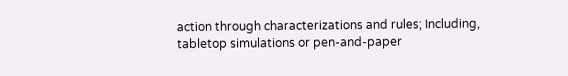action through characterizations and rules; Including, tabletop simulations or pen-and-paper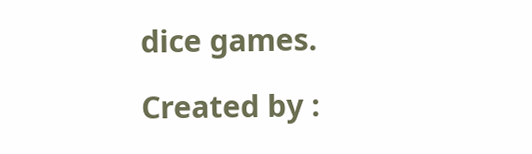dice games.

Created by :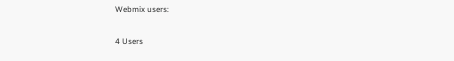Webmix users:

4 Users